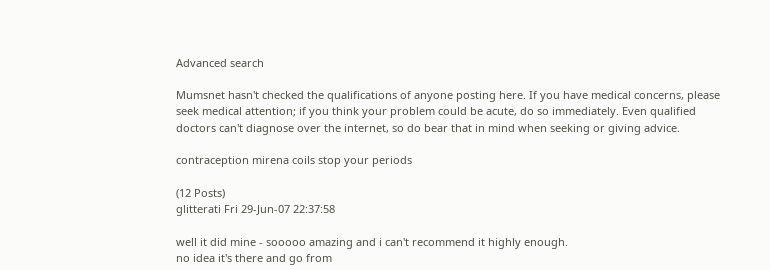Advanced search

Mumsnet hasn't checked the qualifications of anyone posting here. If you have medical concerns, please seek medical attention; if you think your problem could be acute, do so immediately. Even qualified doctors can't diagnose over the internet, so do bear that in mind when seeking or giving advice.

contraception mirena coils stop your periods

(12 Posts)
glitterati Fri 29-Jun-07 22:37:58

well it did mine - sooooo amazing and i can't recommend it highly enough.
no idea it's there and go from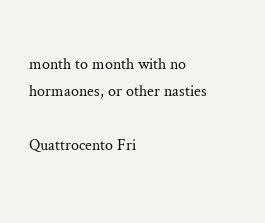month to month with no hormaones, or other nasties

Quattrocento Fri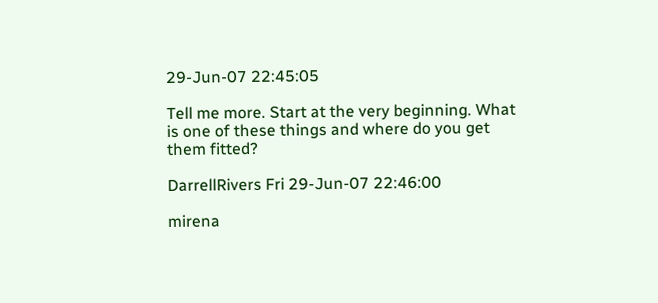29-Jun-07 22:45:05

Tell me more. Start at the very beginning. What is one of these things and where do you get them fitted?

DarrellRivers Fri 29-Jun-07 22:46:00

mirena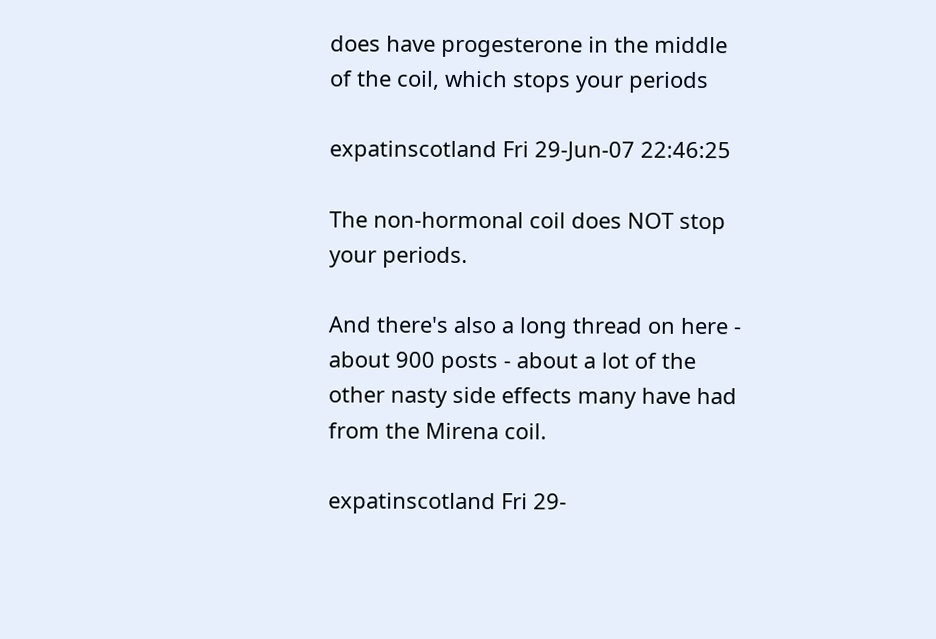does have progesterone in the middle of the coil, which stops your periods

expatinscotland Fri 29-Jun-07 22:46:25

The non-hormonal coil does NOT stop your periods.

And there's also a long thread on here - about 900 posts - about a lot of the other nasty side effects many have had from the Mirena coil.

expatinscotland Fri 29-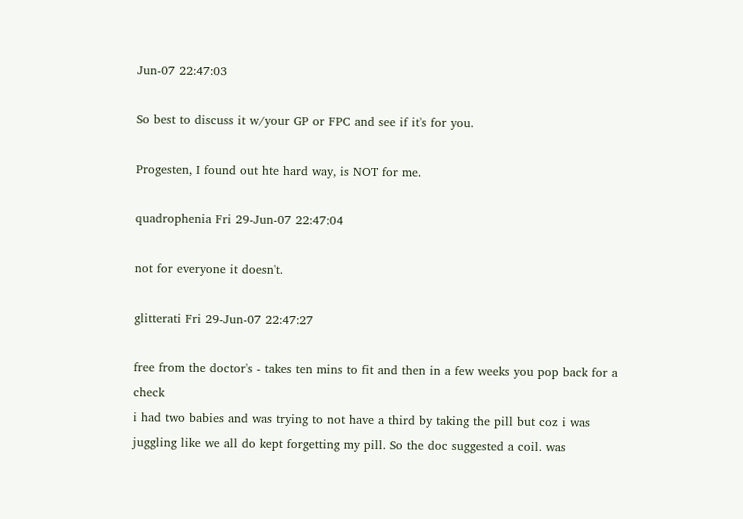Jun-07 22:47:03

So best to discuss it w/your GP or FPC and see if it's for you.

Progesten, I found out hte hard way, is NOT for me.

quadrophenia Fri 29-Jun-07 22:47:04

not for everyone it doesn't.

glitterati Fri 29-Jun-07 22:47:27

free from the doctor's - takes ten mins to fit and then in a few weeks you pop back for a check
i had two babies and was trying to not have a third by taking the pill but coz i was juggling like we all do kept forgetting my pill. So the doc suggested a coil. was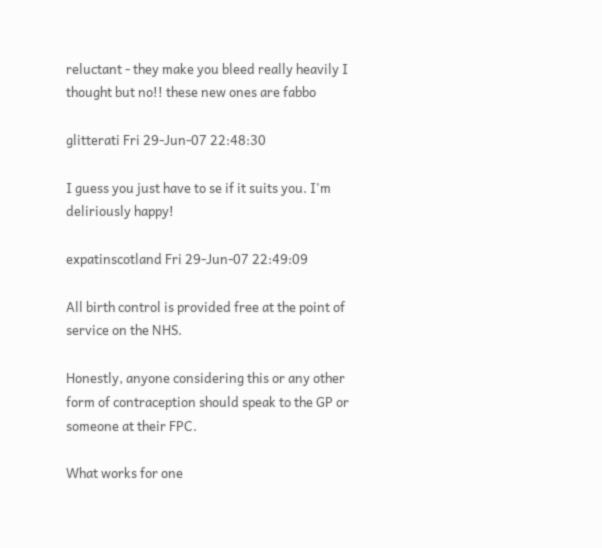reluctant - they make you bleed really heavily I thought but no!! these new ones are fabbo

glitterati Fri 29-Jun-07 22:48:30

I guess you just have to se if it suits you. I'm deliriously happy!

expatinscotland Fri 29-Jun-07 22:49:09

All birth control is provided free at the point of service on the NHS.

Honestly, anyone considering this or any other form of contraception should speak to the GP or someone at their FPC.

What works for one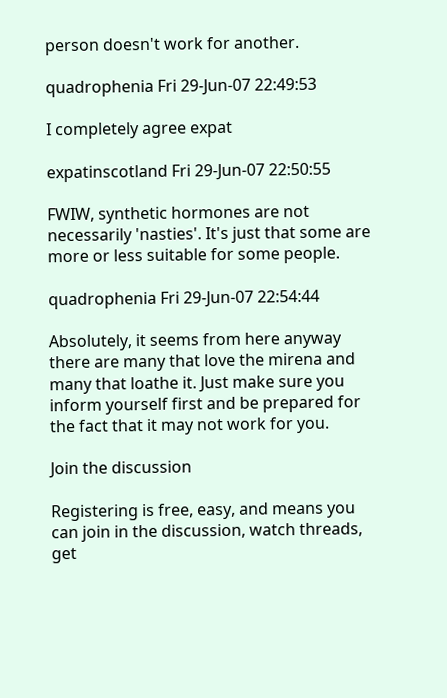person doesn't work for another.

quadrophenia Fri 29-Jun-07 22:49:53

I completely agree expat

expatinscotland Fri 29-Jun-07 22:50:55

FWIW, synthetic hormones are not necessarily 'nasties'. It's just that some are more or less suitable for some people.

quadrophenia Fri 29-Jun-07 22:54:44

Absolutely, it seems from here anyway there are many that love the mirena and many that loathe it. Just make sure you inform yourself first and be prepared for the fact that it may not work for you.

Join the discussion

Registering is free, easy, and means you can join in the discussion, watch threads, get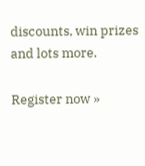discounts, win prizes and lots more.

Register now »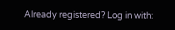Already registered? Log in with: